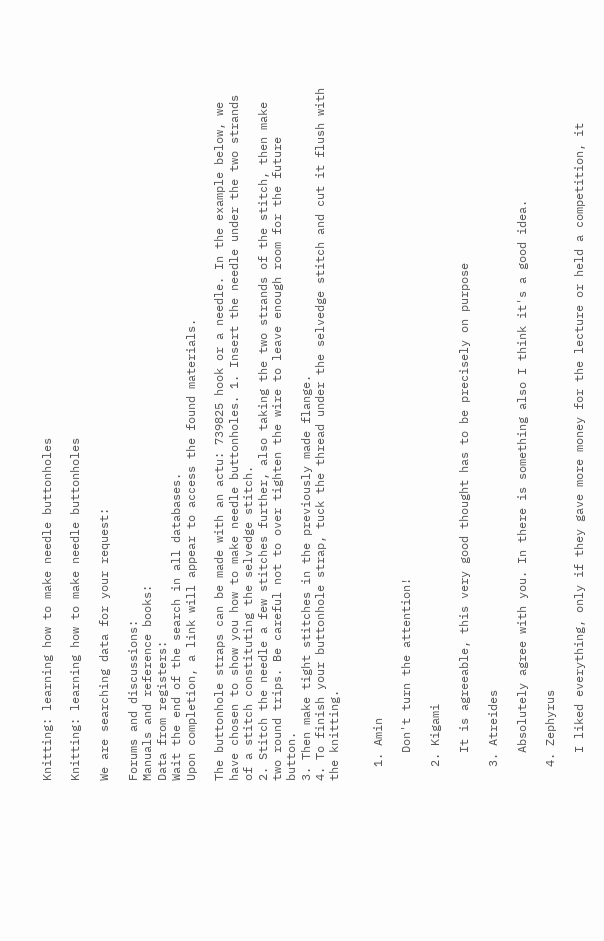Knitting: learning how to make needle buttonholes

Knitting: learning how to make needle buttonholes

We are searching data for your request:

Forums and discussions:
Manuals and reference books:
Data from registers:
Wait the end of the search in all databases.
Upon completion, a link will appear to access the found materials.

The buttonhole straps can be made with an actu: 739825 hook or a needle. In the example below, we have chosen to show you how to make needle buttonholes. 1. Insert the needle under the two strands of a stitch constituting the selvedge stitch.
2. Stitch the needle a few stitches further, also taking the two strands of the stitch, then make two round trips. Be careful not to over tighten the wire to leave enough room for the future button.
3. Then make tight stitches in the previously made flange.
4. To finish your buttonhole strap, tuck the thread under the selvedge stitch and cut it flush with the knitting.


  1. Amin

    Don't turn the attention!

  2. Kigami

    It is agreeable, this very good thought has to be precisely on purpose

  3. Atreides

    Absolutely agree with you. In there is something also I think it's a good idea.

  4. Zephyrus

    I liked everything, only if they gave more money for the lecture or held a competition, it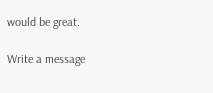would be great.

Write a message